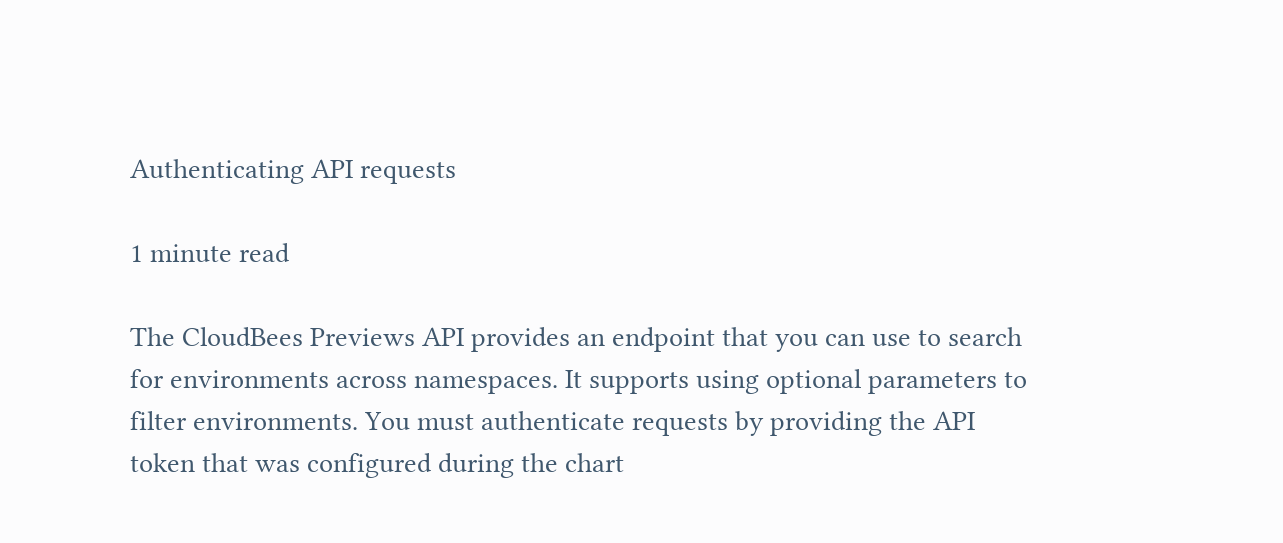Authenticating API requests

1 minute read

The CloudBees Previews API provides an endpoint that you can use to search for environments across namespaces. It supports using optional parameters to filter environments. You must authenticate requests by providing the API token that was configured during the chart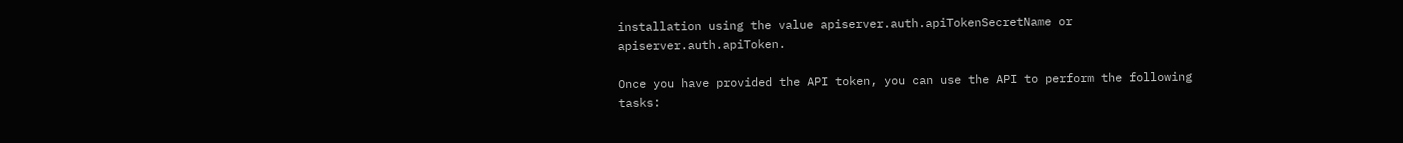installation using the value apiserver.auth.apiTokenSecretName or apiserver.auth.apiToken.

Once you have provided the API token, you can use the API to perform the following tasks: